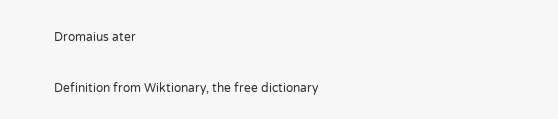Dromaius ater

Definition from Wiktionary, the free dictionary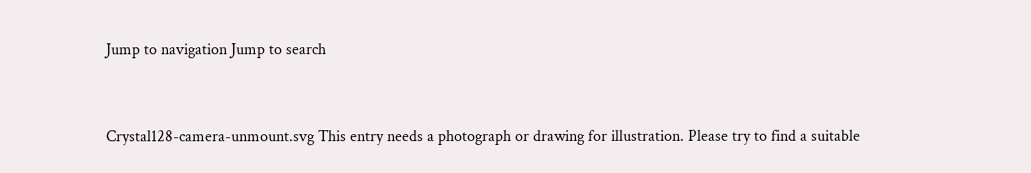Jump to navigation Jump to search


Crystal128-camera-unmount.svg This entry needs a photograph or drawing for illustration. Please try to find a suitable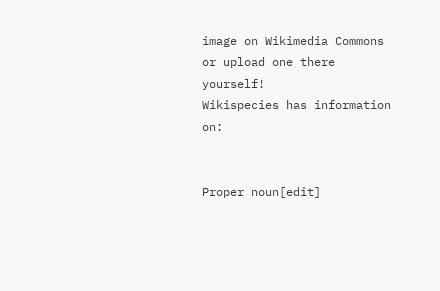image on Wikimedia Commons or upload one there yourself!
Wikispecies has information on:


Proper noun[edit]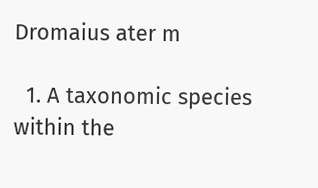Dromaius ater m

  1. A taxonomic species within the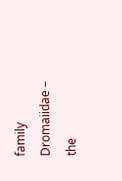family Dromaiidae – the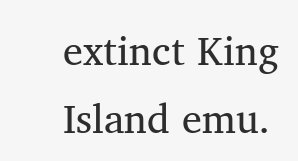extinct King Island emu.